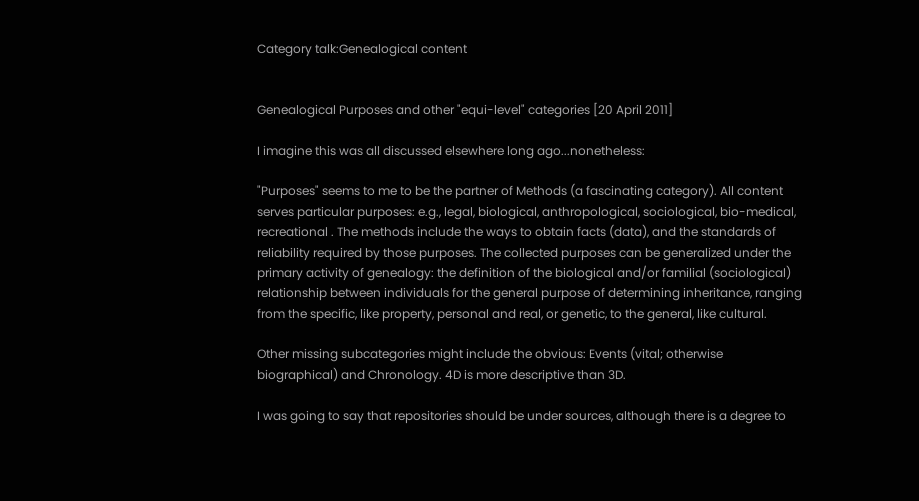Category talk:Genealogical content


Genealogical Purposes and other "equi-level" categories [20 April 2011]

I imagine this was all discussed elsewhere long ago...nonetheless:

"Purposes" seems to me to be the partner of Methods (a fascinating category). All content serves particular purposes: e.g., legal, biological, anthropological, sociological, bio-medical, recreational . The methods include the ways to obtain facts (data), and the standards of reliability required by those purposes. The collected purposes can be generalized under the primary activity of genealogy: the definition of the biological and/or familial (sociological) relationship between individuals for the general purpose of determining inheritance, ranging from the specific, like property, personal and real, or genetic, to the general, like cultural.

Other missing subcategories might include the obvious: Events (vital; otherwise biographical) and Chronology. 4D is more descriptive than 3D.

I was going to say that repositories should be under sources, although there is a degree to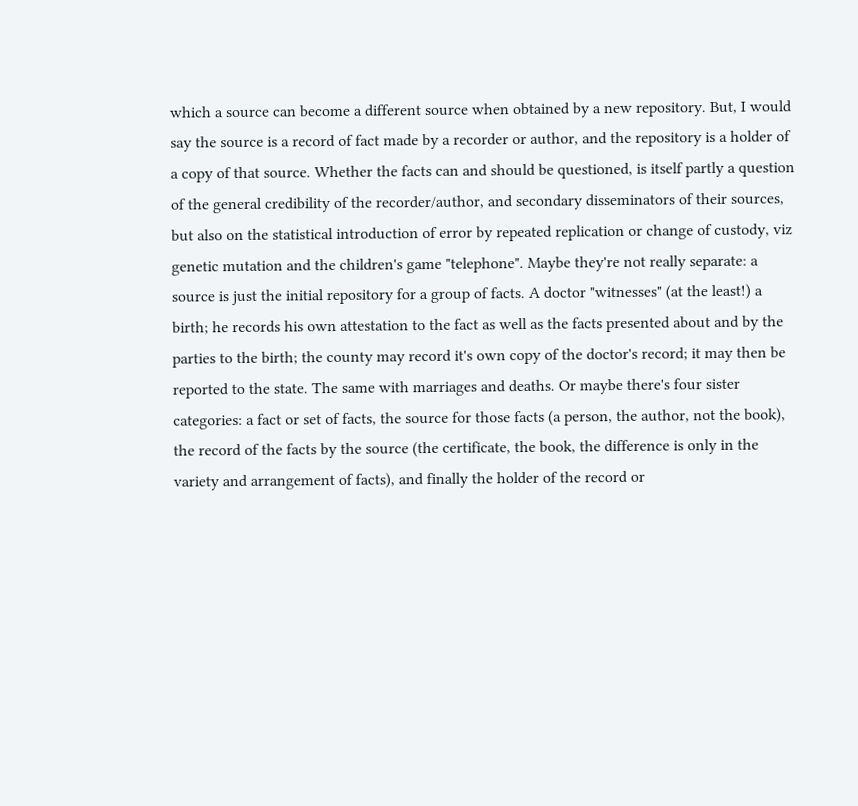which a source can become a different source when obtained by a new repository. But, I would say the source is a record of fact made by a recorder or author, and the repository is a holder of a copy of that source. Whether the facts can and should be questioned, is itself partly a question of the general credibility of the recorder/author, and secondary disseminators of their sources, but also on the statistical introduction of error by repeated replication or change of custody, viz genetic mutation and the children's game "telephone". Maybe they're not really separate: a source is just the initial repository for a group of facts. A doctor "witnesses" (at the least!) a birth; he records his own attestation to the fact as well as the facts presented about and by the parties to the birth; the county may record it's own copy of the doctor's record; it may then be reported to the state. The same with marriages and deaths. Or maybe there's four sister categories: a fact or set of facts, the source for those facts (a person, the author, not the book), the record of the facts by the source (the certificate, the book, the difference is only in the variety and arrangement of facts), and finally the holder of the record or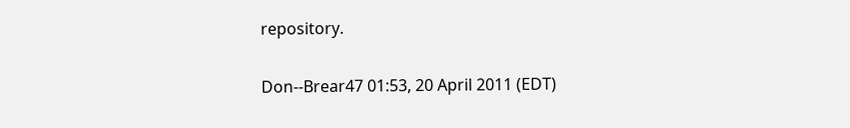repository.

Don--Brear47 01:53, 20 April 2011 (EDT)